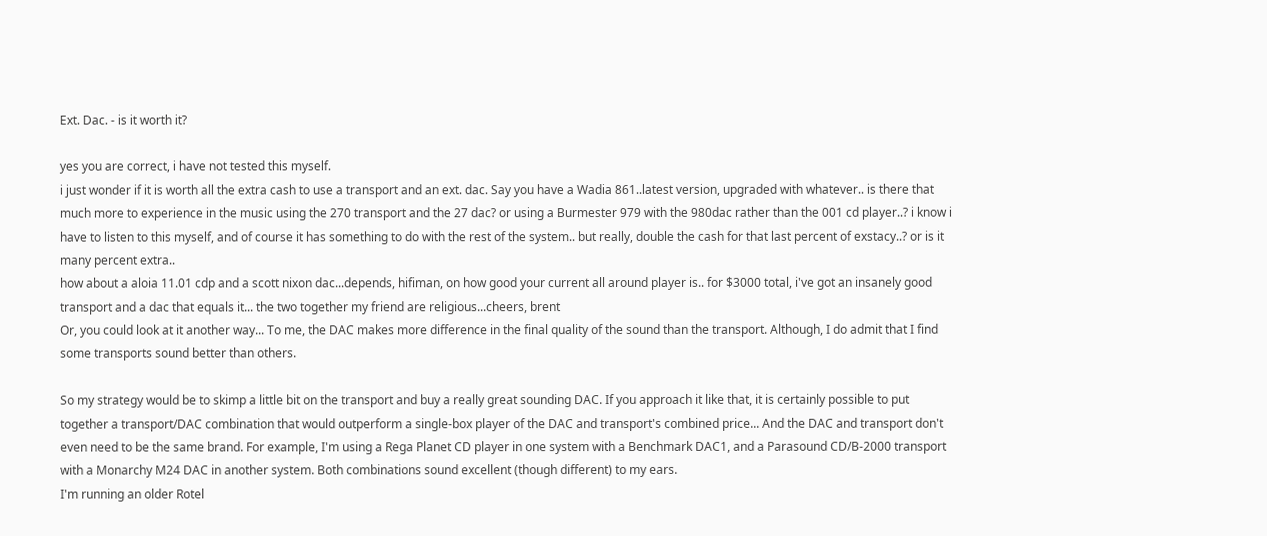Ext. Dac. - is it worth it?

yes you are correct, i have not tested this myself.
i just wonder if it is worth all the extra cash to use a transport and an ext. dac. Say you have a Wadia 861..latest version, upgraded with whatever.. is there that much more to experience in the music using the 270 transport and the 27 dac? or using a Burmester 979 with the 980dac rather than the 001 cd player..? i know i have to listen to this myself, and of course it has something to do with the rest of the system.. but really, double the cash for that last percent of exstacy..? or is it many percent extra..
how about a aloia 11.01 cdp and a scott nixon dac...depends, hifiman, on how good your current all around player is.. for $3000 total, i've got an insanely good transport and a dac that equals it... the two together my friend are religious...cheers, brent
Or, you could look at it another way... To me, the DAC makes more difference in the final quality of the sound than the transport. Although, I do admit that I find some transports sound better than others.

So my strategy would be to skimp a little bit on the transport and buy a really great sounding DAC. If you approach it like that, it is certainly possible to put together a transport/DAC combination that would outperform a single-box player of the DAC and transport's combined price... And the DAC and transport don't even need to be the same brand. For example, I'm using a Rega Planet CD player in one system with a Benchmark DAC1, and a Parasound CD/B-2000 transport with a Monarchy M24 DAC in another system. Both combinations sound excellent (though different) to my ears.
I'm running an older Rotel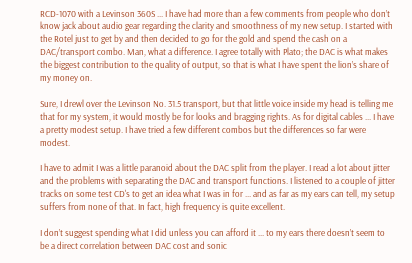RCD-1070 with a Levinson 360S ... I have had more than a few comments from people who don’t know jack about audio gear regarding the clarity and smoothness of my new setup. I started with the Rotel just to get by and then decided to go for the gold and spend the cash on a DAC/transport combo. Man, what a difference. I agree totally with Plato; the DAC is what makes the biggest contribution to the quality of output, so that is what I have spent the lion’s share of my money on.

Sure, I drewl over the Levinson No. 31.5 transport, but that little voice inside my head is telling me that for my system, it would mostly be for looks and bragging rights. As for digital cables ... I have a pretty modest setup. I have tried a few different combos but the differences so far were modest.

I have to admit I was a little paranoid about the DAC split from the player. I read a lot about jitter and the problems with separating the DAC and transport functions. I listened to a couple of jitter tracks on some test CD's to get an idea what I was in for ... and as far as my ears can tell, my setup suffers from none of that. In fact, high frequency is quite excellent.

I don’t suggest spending what I did unless you can afford it ... to my ears there doesn’t seem to be a direct correlation between DAC cost and sonic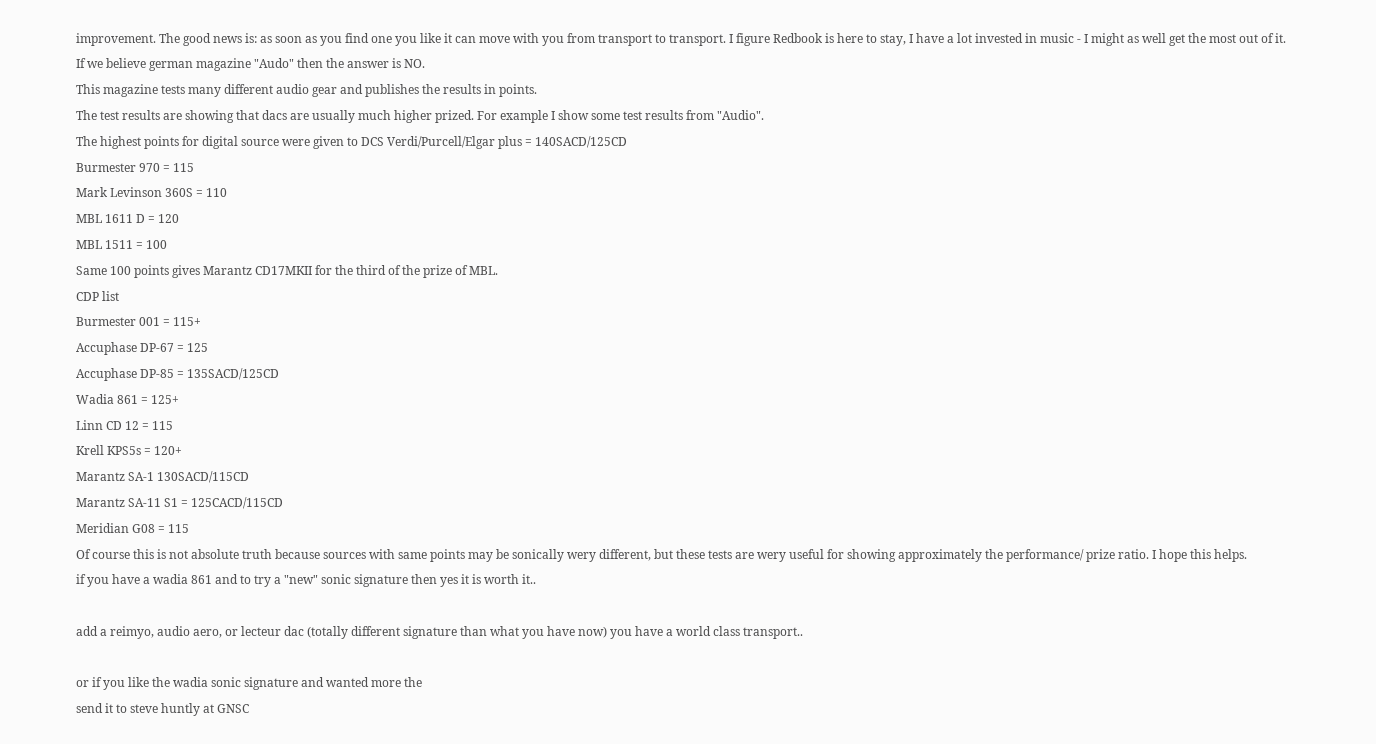improvement. The good news is: as soon as you find one you like it can move with you from transport to transport. I figure Redbook is here to stay, I have a lot invested in music - I might as well get the most out of it.
If we believe german magazine "Audo" then the answer is NO.
This magazine tests many different audio gear and publishes the results in points.
The test results are showing that dacs are usually much higher prized. For example I show some test results from "Audio".
The highest points for digital source were given to DCS Verdi/Purcell/Elgar plus = 140SACD/125CD
Burmester 970 = 115
Mark Levinson 360S = 110
MBL 1611 D = 120
MBL 1511 = 100
Same 100 points gives Marantz CD17MKII for the third of the prize of MBL.
CDP list
Burmester 001 = 115+
Accuphase DP-67 = 125
Accuphase DP-85 = 135SACD/125CD
Wadia 861 = 125+
Linn CD 12 = 115
Krell KPS5s = 120+
Marantz SA-1 130SACD/115CD
Marantz SA-11 S1 = 125CACD/115CD
Meridian G08 = 115
Of course this is not absolute truth because sources with same points may be sonically wery different, but these tests are wery useful for showing approximately the performance/ prize ratio. I hope this helps.
if you have a wadia 861 and to try a "new" sonic signature then yes it is worth it..

add a reimyo, audio aero, or lecteur dac (totally different signature than what you have now) you have a world class transport..

or if you like the wadia sonic signature and wanted more the
send it to steve huntly at GNSC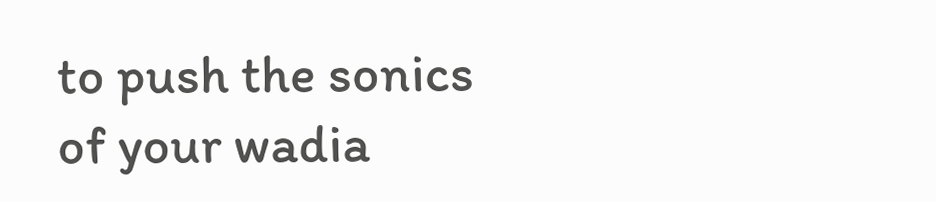to push the sonics of your wadia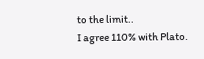to the limit..
I agree 110% with Plato.